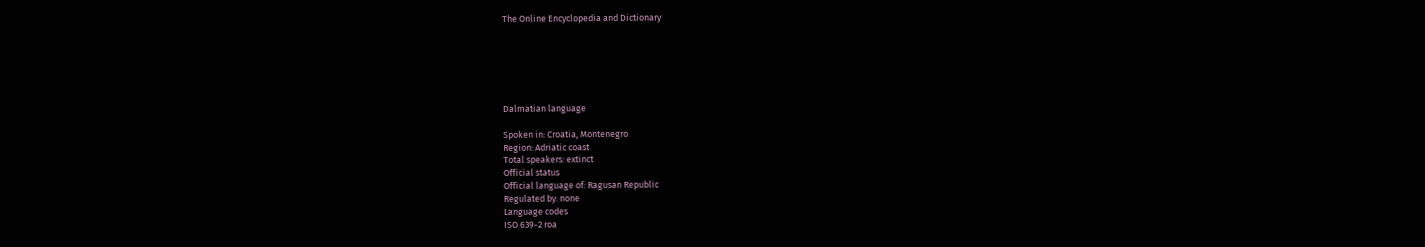The Online Encyclopedia and Dictionary






Dalmatian language

Spoken in: Croatia, Montenegro
Region: Adriatic coast
Total speakers: extinct
Official status
Official language of: Ragusan Republic
Regulated by: none
Language codes
ISO 639-2 roa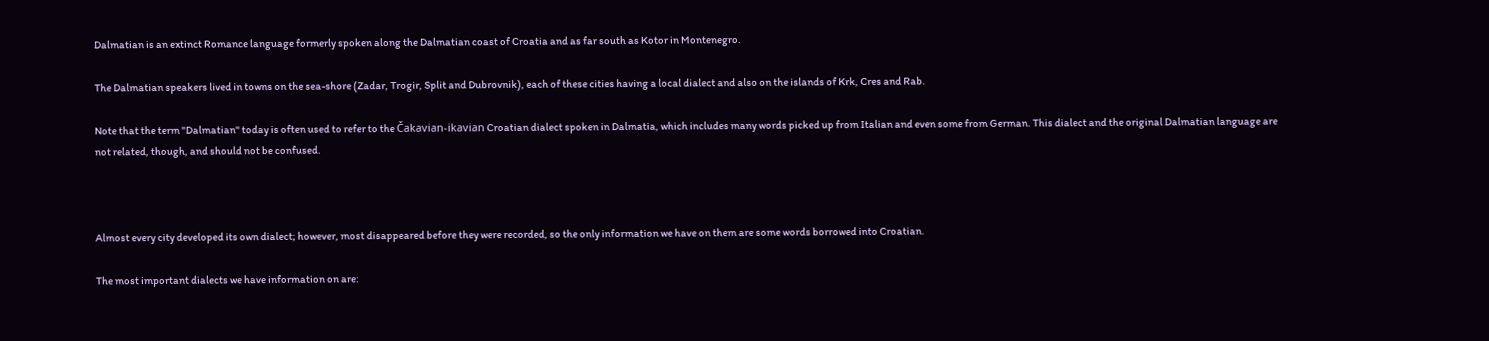Dalmatian is an extinct Romance language formerly spoken along the Dalmatian coast of Croatia and as far south as Kotor in Montenegro.

The Dalmatian speakers lived in towns on the sea-shore (Zadar, Trogir, Split and Dubrovnik), each of these cities having a local dialect and also on the islands of Krk, Cres and Rab.

Note that the term "Dalmatian" today is often used to refer to the Čakavian-ikavian Croatian dialect spoken in Dalmatia, which includes many words picked up from Italian and even some from German. This dialect and the original Dalmatian language are not related, though, and should not be confused.



Almost every city developed its own dialect; however, most disappeared before they were recorded, so the only information we have on them are some words borrowed into Croatian.

The most important dialects we have information on are: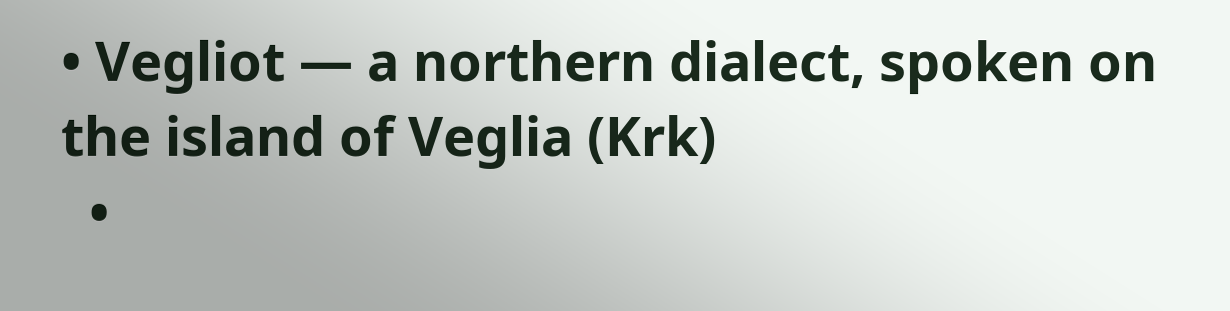• Vegliot — a northern dialect, spoken on the island of Veglia (Krk)
  •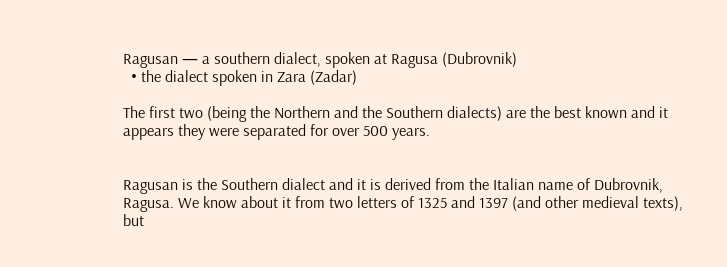Ragusan — a southern dialect, spoken at Ragusa (Dubrovnik)
  • the dialect spoken in Zara (Zadar)

The first two (being the Northern and the Southern dialects) are the best known and it appears they were separated for over 500 years.


Ragusan is the Southern dialect and it is derived from the Italian name of Dubrovnik, Ragusa. We know about it from two letters of 1325 and 1397 (and other medieval texts), but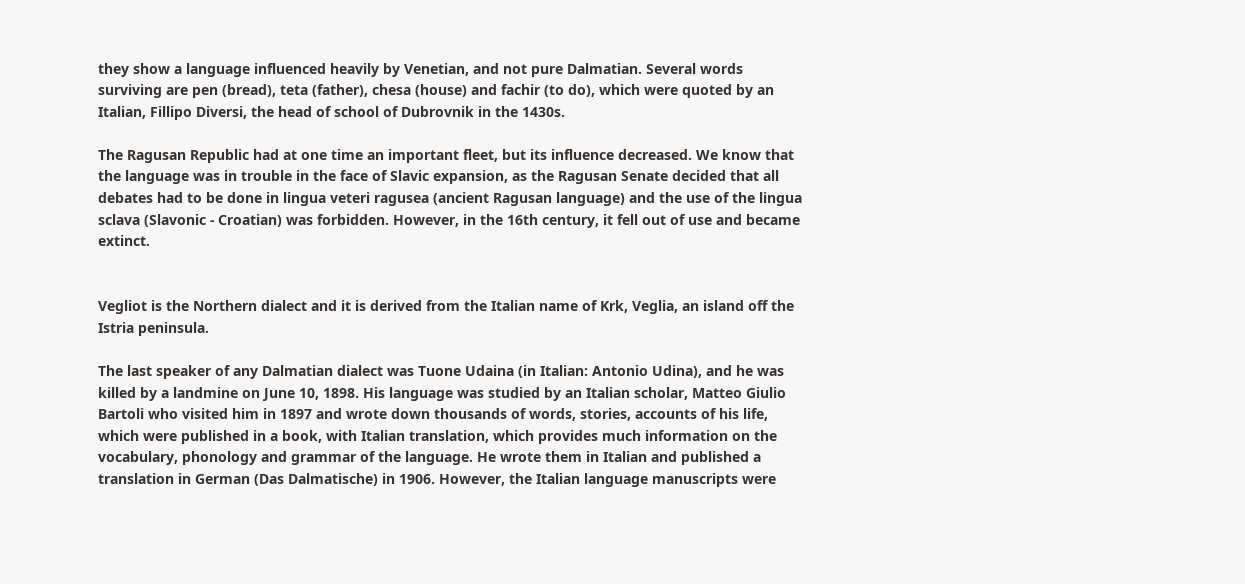they show a language influenced heavily by Venetian, and not pure Dalmatian. Several words surviving are pen (bread), teta (father), chesa (house) and fachir (to do), which were quoted by an Italian, Fillipo Diversi, the head of school of Dubrovnik in the 1430s.

The Ragusan Republic had at one time an important fleet, but its influence decreased. We know that the language was in trouble in the face of Slavic expansion, as the Ragusan Senate decided that all debates had to be done in lingua veteri ragusea (ancient Ragusan language) and the use of the lingua sclava (Slavonic - Croatian) was forbidden. However, in the 16th century, it fell out of use and became extinct.


Vegliot is the Northern dialect and it is derived from the Italian name of Krk, Veglia, an island off the Istria peninsula.

The last speaker of any Dalmatian dialect was Tuone Udaina (in Italian: Antonio Udina), and he was killed by a landmine on June 10, 1898. His language was studied by an Italian scholar, Matteo Giulio Bartoli who visited him in 1897 and wrote down thousands of words, stories, accounts of his life, which were published in a book, with Italian translation, which provides much information on the vocabulary, phonology and grammar of the language. He wrote them in Italian and published a translation in German (Das Dalmatische) in 1906. However, the Italian language manuscripts were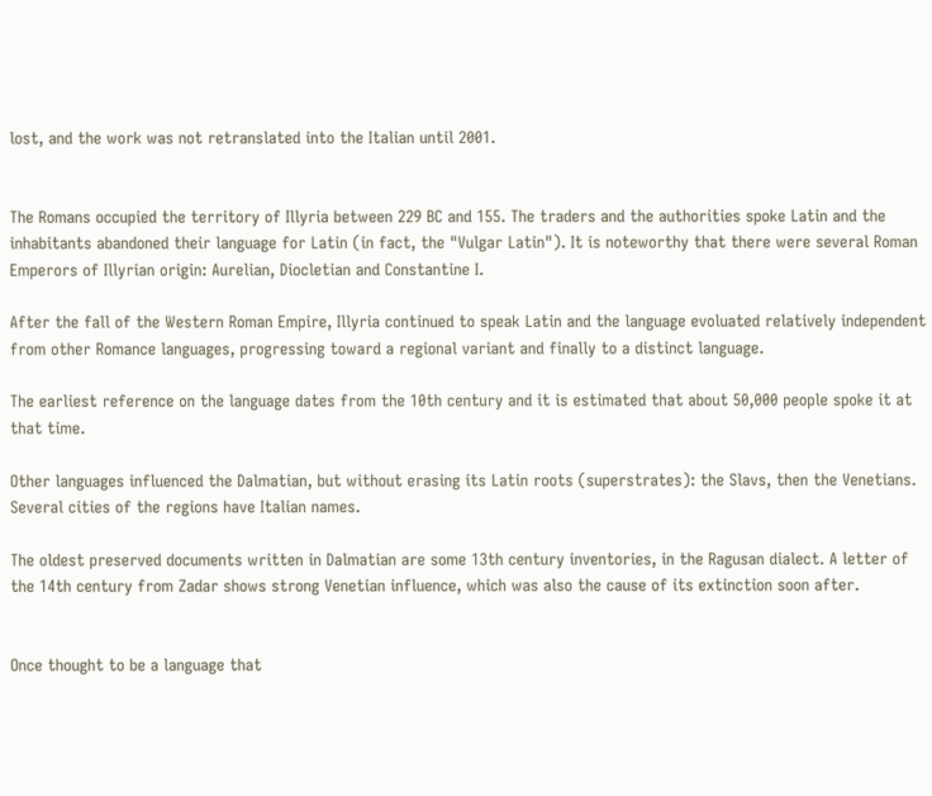lost, and the work was not retranslated into the Italian until 2001.


The Romans occupied the territory of Illyria between 229 BC and 155. The traders and the authorities spoke Latin and the inhabitants abandoned their language for Latin (in fact, the "Vulgar Latin"). It is noteworthy that there were several Roman Emperors of Illyrian origin: Aurelian, Diocletian and Constantine I.

After the fall of the Western Roman Empire, Illyria continued to speak Latin and the language evoluated relatively independent from other Romance languages, progressing toward a regional variant and finally to a distinct language.

The earliest reference on the language dates from the 10th century and it is estimated that about 50,000 people spoke it at that time.

Other languages influenced the Dalmatian, but without erasing its Latin roots (superstrates): the Slavs, then the Venetians. Several cities of the regions have Italian names.

The oldest preserved documents written in Dalmatian are some 13th century inventories, in the Ragusan dialect. A letter of the 14th century from Zadar shows strong Venetian influence, which was also the cause of its extinction soon after.


Once thought to be a language that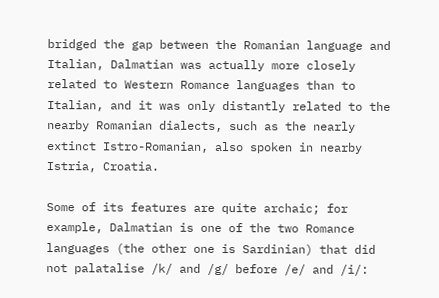bridged the gap between the Romanian language and Italian, Dalmatian was actually more closely related to Western Romance languages than to Italian, and it was only distantly related to the nearby Romanian dialects, such as the nearly extinct Istro-Romanian, also spoken in nearby Istria, Croatia.

Some of its features are quite archaic; for example, Dalmatian is one of the two Romance languages (the other one is Sardinian) that did not palatalise /k/ and /g/ before /e/ and /i/: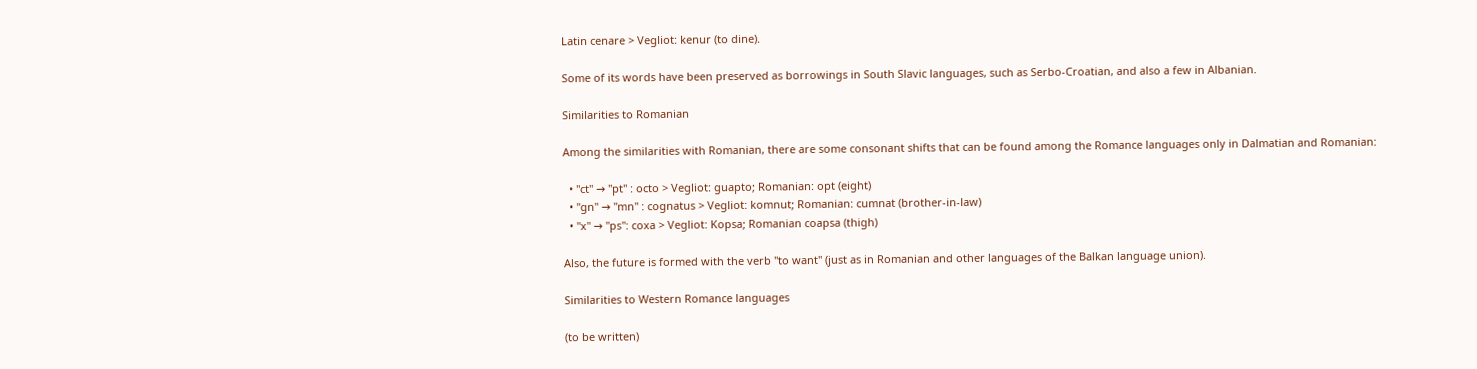Latin cenare > Vegliot: kenur (to dine).

Some of its words have been preserved as borrowings in South Slavic languages, such as Serbo-Croatian, and also a few in Albanian.

Similarities to Romanian

Among the similarities with Romanian, there are some consonant shifts that can be found among the Romance languages only in Dalmatian and Romanian:

  • "ct" → "pt" : octo > Vegliot: guapto; Romanian: opt (eight)
  • "gn" → "mn" : cognatus > Vegliot: komnut; Romanian: cumnat (brother-in-law)
  • "x" → "ps": coxa > Vegliot: Kopsa; Romanian coapsa (thigh)

Also, the future is formed with the verb "to want" (just as in Romanian and other languages of the Balkan language union).

Similarities to Western Romance languages

(to be written)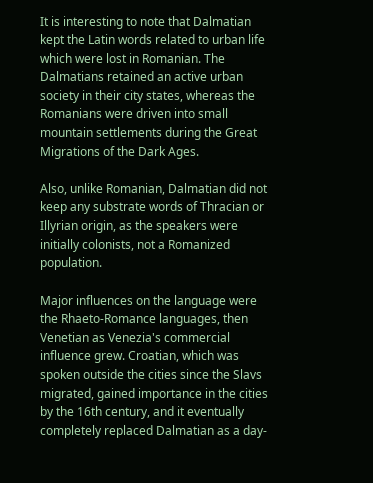It is interesting to note that Dalmatian kept the Latin words related to urban life which were lost in Romanian. The Dalmatians retained an active urban society in their city states, whereas the Romanians were driven into small mountain settlements during the Great Migrations of the Dark Ages.

Also, unlike Romanian, Dalmatian did not keep any substrate words of Thracian or Illyrian origin, as the speakers were initially colonists, not a Romanized population.

Major influences on the language were the Rhaeto-Romance languages, then Venetian as Venezia's commercial influence grew. Croatian, which was spoken outside the cities since the Slavs migrated, gained importance in the cities by the 16th century, and it eventually completely replaced Dalmatian as a day-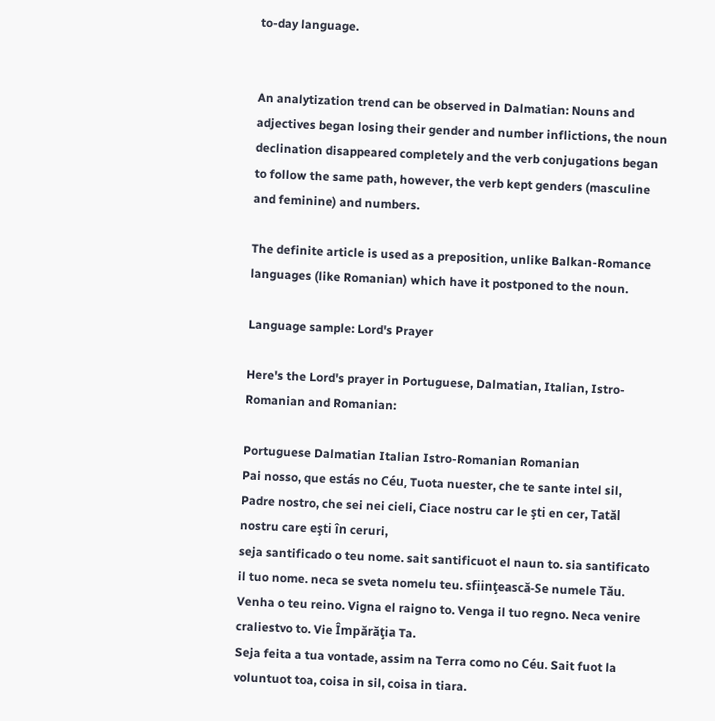to-day language.


An analytization trend can be observed in Dalmatian: Nouns and adjectives began losing their gender and number inflictions, the noun declination disappeared completely and the verb conjugations began to follow the same path, however, the verb kept genders (masculine and feminine) and numbers.

The definite article is used as a preposition, unlike Balkan-Romance languages (like Romanian) which have it postponed to the noun.

Language sample: Lord's Prayer

Here's the Lord's prayer in Portuguese, Dalmatian, Italian, Istro-Romanian and Romanian:

Portuguese Dalmatian Italian Istro-Romanian Romanian
Pai nosso, que estás no Céu, Tuota nuester, che te sante intel sil, Padre nostro, che sei nei cieli, Ciace nostru car le şti en cer, Tatăl nostru care eşti în ceruri,
seja santificado o teu nome. sait santificuot el naun to. sia santificato il tuo nome. neca se sveta nomelu teu. sfiinţească-Se numele Tău.
Venha o teu reino. Vigna el raigno to. Venga il tuo regno. Neca venire craliestvo to. Vie Împărăţia Ta.
Seja feita a tua vontade, assim na Terra como no Céu. Sait fuot la voluntuot toa, coisa in sil, coisa in tiara.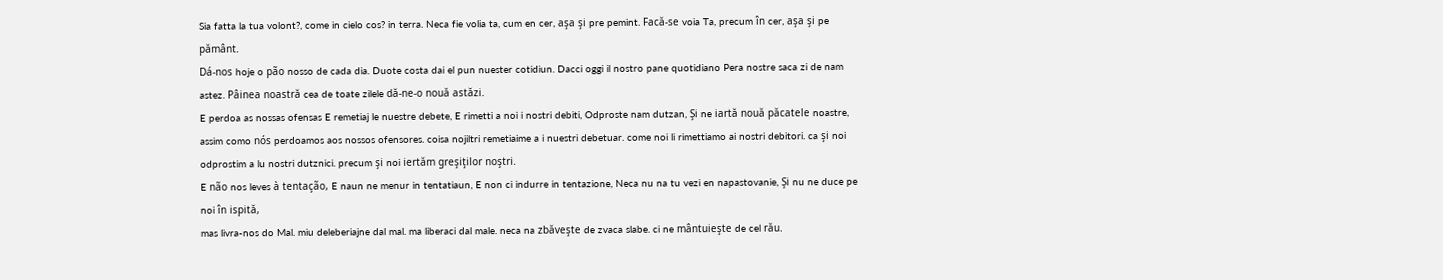Sia fatta la tua volont?, come in cielo cos? in terra. Neca fie volia ta, cum en cer, aşa şi pre pemint. Facă-se voia Ta, precum în cer, aşa şi pe pământ.
Dá-nos hoje o pão nosso de cada dia. Duote costa dai el pun nuester cotidiun. Dacci oggi il nostro pane quotidiano Pera nostre saca zi de nam astez. Pâinea noastră cea de toate zilele dă-ne-o nouă astăzi.
E perdoa as nossas ofensas E remetiaj le nuestre debete, E rimetti a noi i nostri debiti, Odproste nam dutzan, Şi ne iartă nouă păcatele noastre,
assim como nós perdoamos aos nossos ofensores. coisa nojiltri remetiaime a i nuestri debetuar. come noi li rimettiamo ai nostri debitori. ca şi noi odprostim a lu nostri dutznici. precum şi noi iertăm greşiţilor noştri.
E não nos leves à tentação, E naun ne menur in tentatiaun, E non ci indurre in tentazione, Neca nu na tu vezi en napastovanie, Şi nu ne duce pe noi în ispită,
mas livra-nos do Mal. miu deleberiajne dal mal. ma liberaci dal male. neca na zbăveşte de zvaca slabe. ci ne mântuieşte de cel rău.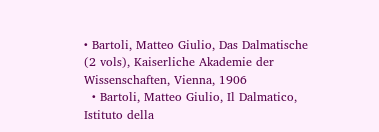• Bartoli, Matteo Giulio, Das Dalmatische (2 vols), Kaiserliche Akademie der Wissenschaften, Vienna, 1906
  • Bartoli, Matteo Giulio, Il Dalmatico, Istituto della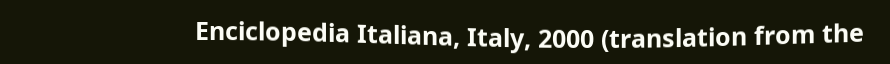Enciclopedia Italiana, Italy, 2000 (translation from the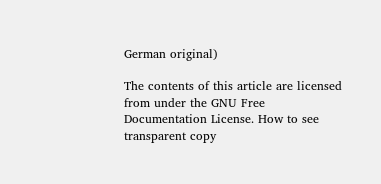German original)

The contents of this article are licensed from under the GNU Free Documentation License. How to see transparent copy